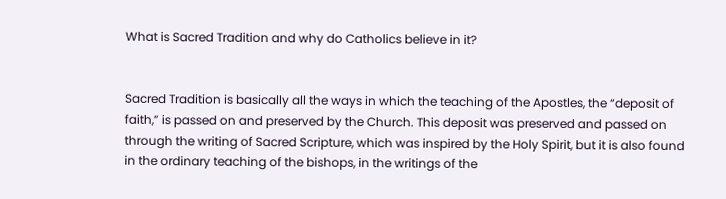What is Sacred Tradition and why do Catholics believe in it?


Sacred Tradition is basically all the ways in which the teaching of the Apostles, the “deposit of faith,” is passed on and preserved by the Church. This deposit was preserved and passed on through the writing of Sacred Scripture, which was inspired by the Holy Spirit, but it is also found in the ordinary teaching of the bishops, in the writings of the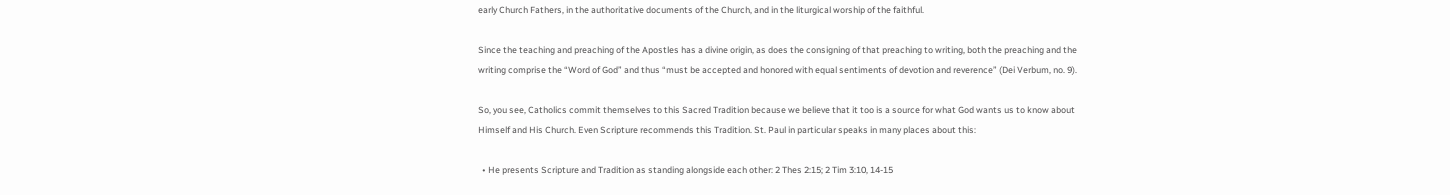early Church Fathers, in the authoritative documents of the Church, and in the liturgical worship of the faithful.

Since the teaching and preaching of the Apostles has a divine origin, as does the consigning of that preaching to writing, both the preaching and the writing comprise the “Word of God” and thus “must be accepted and honored with equal sentiments of devotion and reverence” (Dei Verbum, no. 9).

So, you see, Catholics commit themselves to this Sacred Tradition because we believe that it too is a source for what God wants us to know about Himself and His Church. Even Scripture recommends this Tradition. St. Paul in particular speaks in many places about this:

  • He presents Scripture and Tradition as standing alongside each other: 2 Thes 2:15; 2 Tim 3:10, 14-15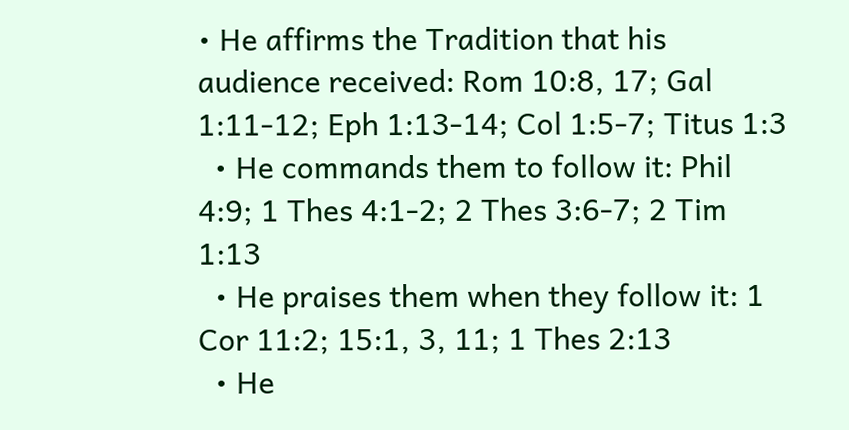• He affirms the Tradition that his audience received: Rom 10:8, 17; Gal 1:11-12; Eph 1:13-14; Col 1:5-7; Titus 1:3
  • He commands them to follow it: Phil 4:9; 1 Thes 4:1-2; 2 Thes 3:6-7; 2 Tim 1:13
  • He praises them when they follow it: 1 Cor 11:2; 15:1, 3, 11; 1 Thes 2:13
  • He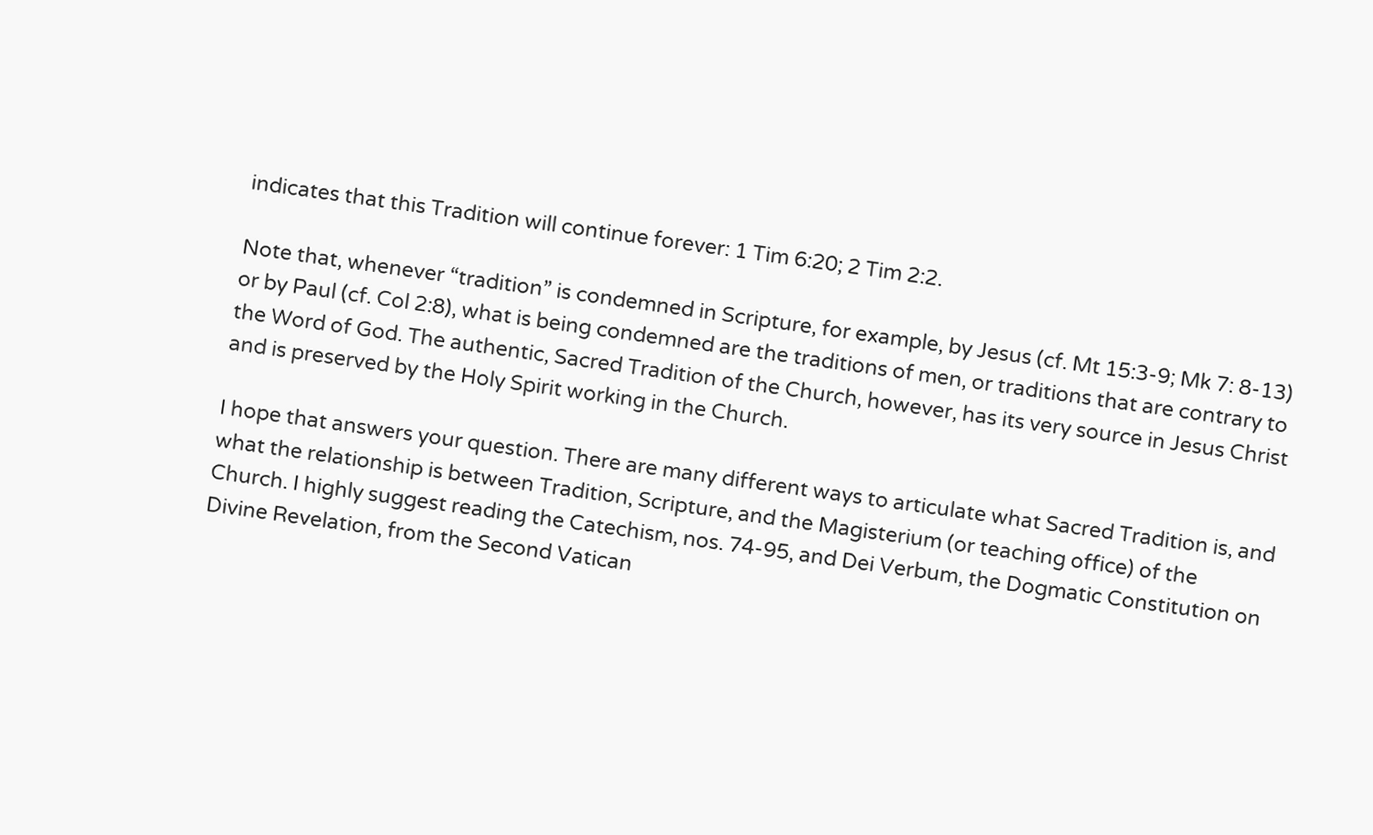indicates that this Tradition will continue forever: 1 Tim 6:20; 2 Tim 2:2.

Note that, whenever “tradition” is condemned in Scripture, for example, by Jesus (cf. Mt 15:3-9; Mk 7: 8-13) or by Paul (cf. Col 2:8), what is being condemned are the traditions of men, or traditions that are contrary to the Word of God. The authentic, Sacred Tradition of the Church, however, has its very source in Jesus Christ and is preserved by the Holy Spirit working in the Church.

I hope that answers your question. There are many different ways to articulate what Sacred Tradition is, and what the relationship is between Tradition, Scripture, and the Magisterium (or teaching office) of the Church. I highly suggest reading the Catechism, nos. 74-95, and Dei Verbum, the Dogmatic Constitution on Divine Revelation, from the Second Vatican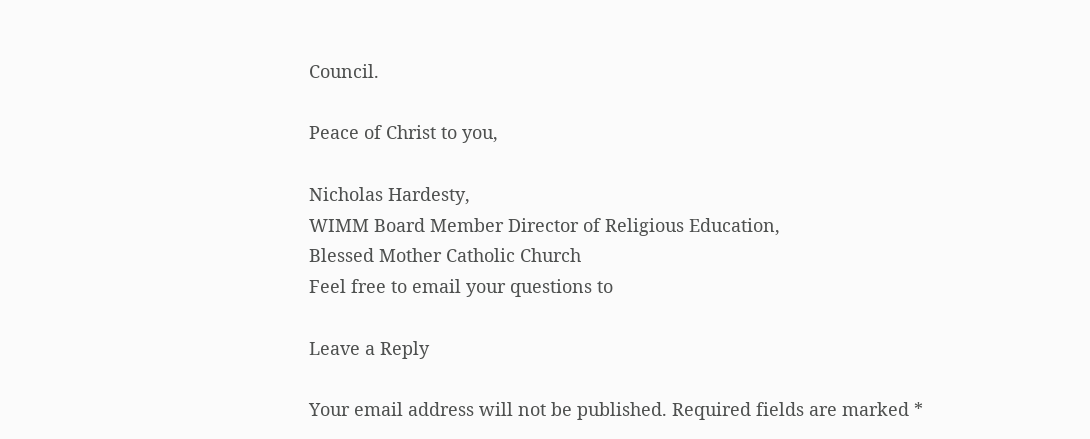Council.

Peace of Christ to you,

Nicholas Hardesty,
WIMM Board Member Director of Religious Education,
Blessed Mother Catholic Church
Feel free to email your questions to

Leave a Reply

Your email address will not be published. Required fields are marked *